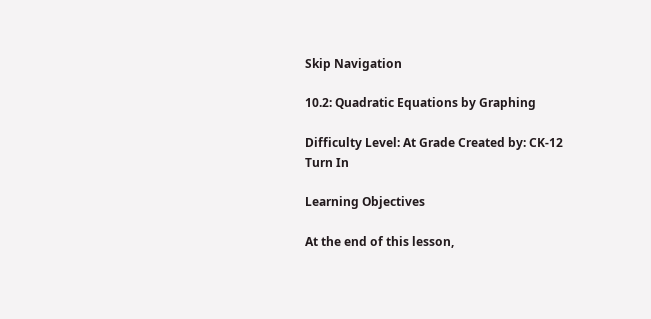Skip Navigation

10.2: Quadratic Equations by Graphing

Difficulty Level: At Grade Created by: CK-12
Turn In

Learning Objectives

At the end of this lesson,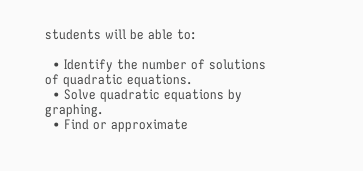students will be able to:

  • Identify the number of solutions of quadratic equations.
  • Solve quadratic equations by graphing.
  • Find or approximate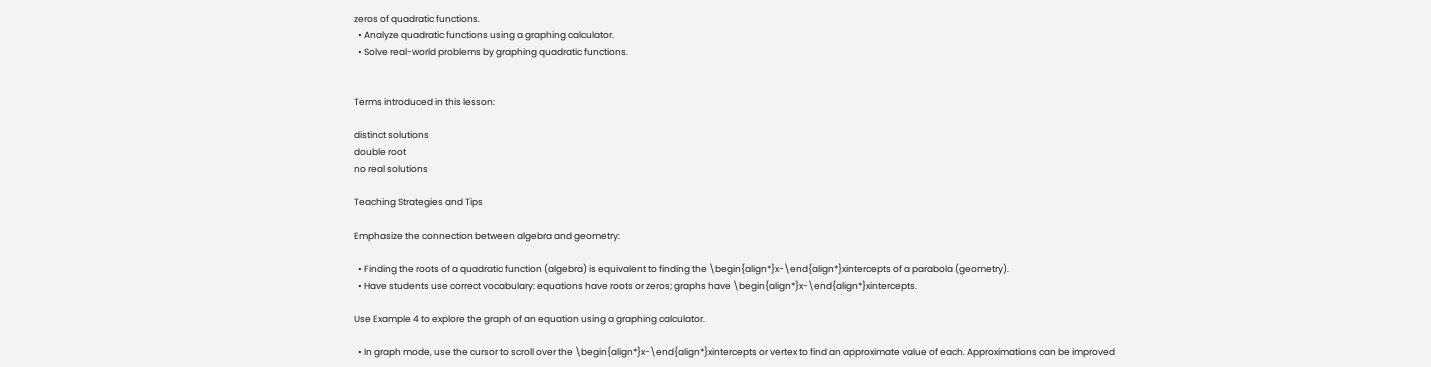zeros of quadratic functions.
  • Analyze quadratic functions using a graphing calculator.
  • Solve real-world problems by graphing quadratic functions.


Terms introduced in this lesson:

distinct solutions
double root
no real solutions

Teaching Strategies and Tips

Emphasize the connection between algebra and geometry:

  • Finding the roots of a quadratic function (algebra) is equivalent to finding the \begin{align*}x-\end{align*}xintercepts of a parabola (geometry).
  • Have students use correct vocabulary: equations have roots or zeros; graphs have \begin{align*}x-\end{align*}xintercepts.

Use Example 4 to explore the graph of an equation using a graphing calculator.

  • In graph mode, use the cursor to scroll over the \begin{align*}x-\end{align*}xintercepts or vertex to find an approximate value of each. Approximations can be improved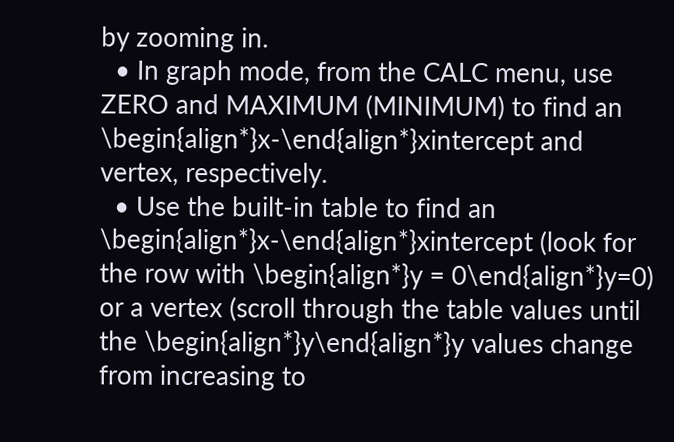by zooming in.
  • In graph mode, from the CALC menu, use ZERO and MAXIMUM (MINIMUM) to find an \begin{align*}x-\end{align*}xintercept and vertex, respectively.
  • Use the built-in table to find an \begin{align*}x-\end{align*}xintercept (look for the row with \begin{align*}y = 0\end{align*}y=0) or a vertex (scroll through the table values until the \begin{align*}y\end{align*}y values change from increasing to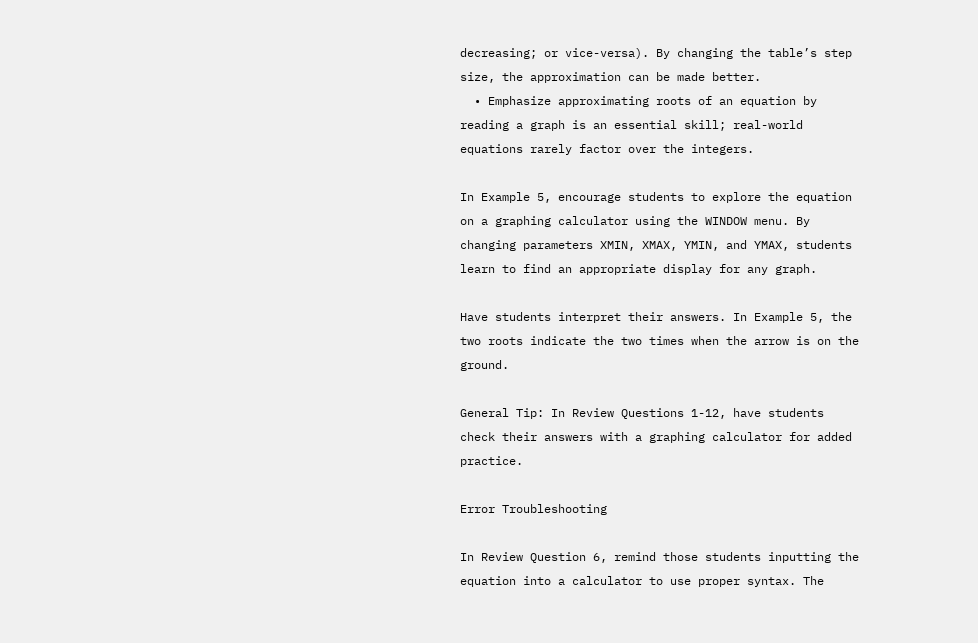decreasing; or vice-versa). By changing the table’s step size, the approximation can be made better.
  • Emphasize approximating roots of an equation by reading a graph is an essential skill; real-world equations rarely factor over the integers.

In Example 5, encourage students to explore the equation on a graphing calculator using the WINDOW menu. By changing parameters XMIN, XMAX, YMIN, and YMAX, students learn to find an appropriate display for any graph.

Have students interpret their answers. In Example 5, the two roots indicate the two times when the arrow is on the ground.

General Tip: In Review Questions 1-12, have students check their answers with a graphing calculator for added practice.

Error Troubleshooting

In Review Question 6, remind those students inputting the equation into a calculator to use proper syntax. The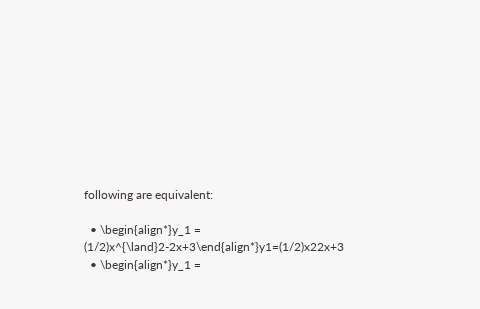following are equivalent:

  • \begin{align*}y_1 = (1/2)x^{\land}2-2x+3\end{align*}y1=(1/2)x22x+3
  • \begin{align*}y_1 =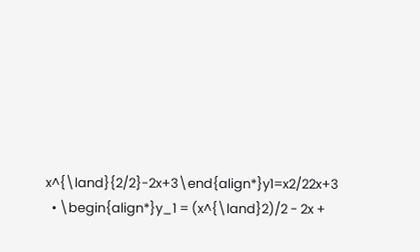x^{\land}{2/2}-2x+3\end{align*}y1=x2/22x+3
  • \begin{align*}y_1 = (x^{\land}2)/2 - 2x +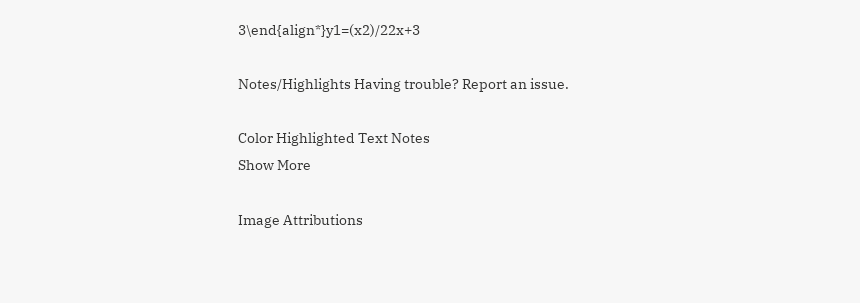3\end{align*}y1=(x2)/22x+3

Notes/Highlights Having trouble? Report an issue.

Color Highlighted Text Notes
Show More

Image Attributions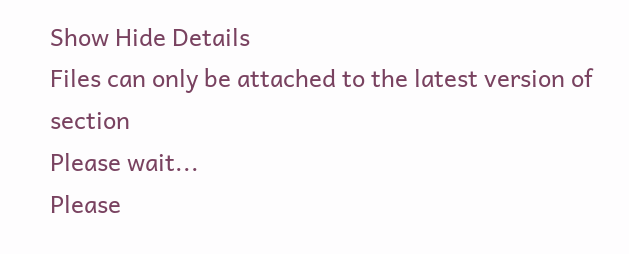Show Hide Details
Files can only be attached to the latest version of section
Please wait...
Please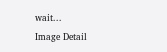wait...
Image Detail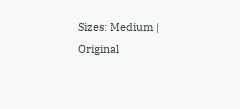Sizes: Medium | Original